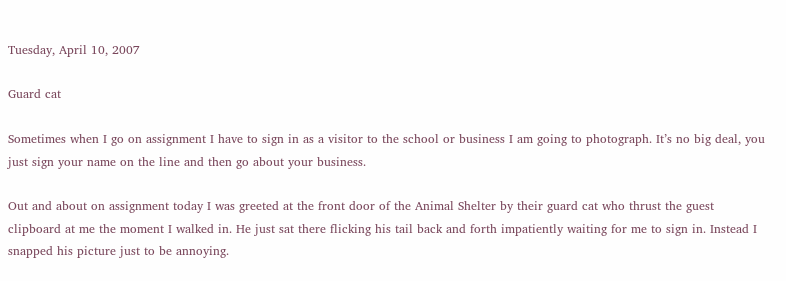Tuesday, April 10, 2007

Guard cat

Sometimes when I go on assignment I have to sign in as a visitor to the school or business I am going to photograph. It’s no big deal, you just sign your name on the line and then go about your business.

Out and about on assignment today I was greeted at the front door of the Animal Shelter by their guard cat who thrust the guest clipboard at me the moment I walked in. He just sat there flicking his tail back and forth impatiently waiting for me to sign in. Instead I snapped his picture just to be annoying.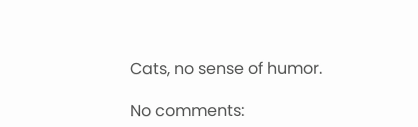Cats, no sense of humor.

No comments: